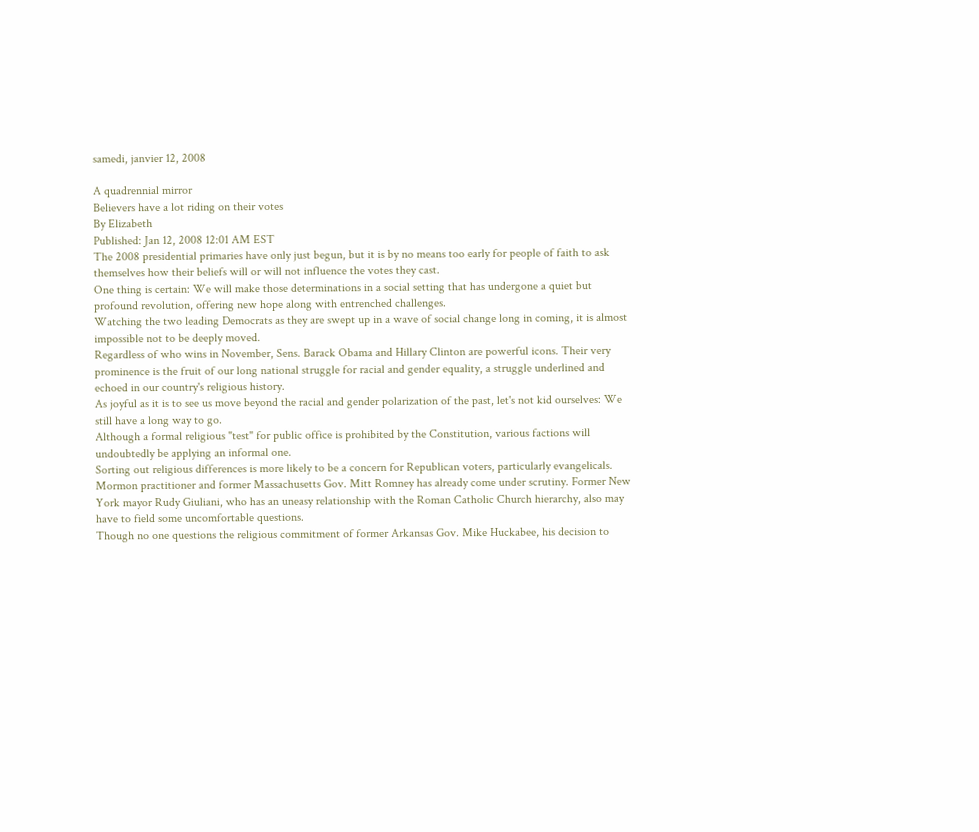samedi, janvier 12, 2008

A quadrennial mirror
Believers have a lot riding on their votes
By Elizabeth
Published: Jan 12, 2008 12:01 AM EST
The 2008 presidential primaries have only just begun, but it is by no means too early for people of faith to ask themselves how their beliefs will or will not influence the votes they cast.
One thing is certain: We will make those determinations in a social setting that has undergone a quiet but profound revolution, offering new hope along with entrenched challenges.
Watching the two leading Democrats as they are swept up in a wave of social change long in coming, it is almost impossible not to be deeply moved.
Regardless of who wins in November, Sens. Barack Obama and Hillary Clinton are powerful icons. Their very prominence is the fruit of our long national struggle for racial and gender equality, a struggle underlined and echoed in our country's religious history.
As joyful as it is to see us move beyond the racial and gender polarization of the past, let's not kid ourselves: We still have a long way to go.
Although a formal religious "test" for public office is prohibited by the Constitution, various factions will undoubtedly be applying an informal one.
Sorting out religious differences is more likely to be a concern for Republican voters, particularly evangelicals.
Mormon practitioner and former Massachusetts Gov. Mitt Romney has already come under scrutiny. Former New York mayor Rudy Giuliani, who has an uneasy relationship with the Roman Catholic Church hierarchy, also may have to field some uncomfortable questions.
Though no one questions the religious commitment of former Arkansas Gov. Mike Huckabee, his decision to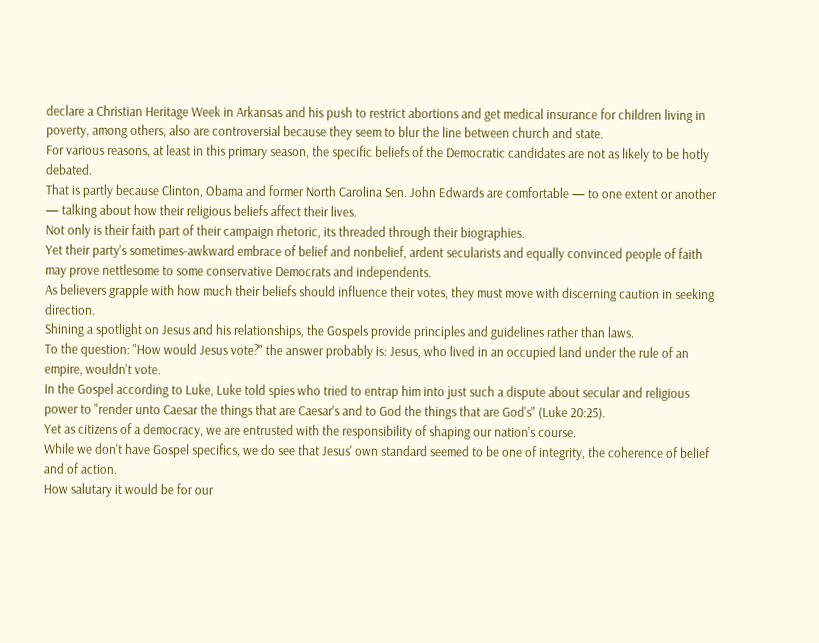declare a Christian Heritage Week in Arkansas and his push to restrict abortions and get medical insurance for children living in poverty, among others, also are controversial because they seem to blur the line between church and state.
For various reasons, at least in this primary season, the specific beliefs of the Democratic candidates are not as likely to be hotly debated.
That is partly because Clinton, Obama and former North Carolina Sen. John Edwards are comfortable — to one extent or another — talking about how their religious beliefs affect their lives.
Not only is their faith part of their campaign rhetoric, its threaded through their biographies.
Yet their party's sometimes-awkward embrace of belief and nonbelief, ardent secularists and equally convinced people of faith may prove nettlesome to some conservative Democrats and independents.
As believers grapple with how much their beliefs should influence their votes, they must move with discerning caution in seeking direction.
Shining a spotlight on Jesus and his relationships, the Gospels provide principles and guidelines rather than laws.
To the question: "How would Jesus vote?" the answer probably is: Jesus, who lived in an occupied land under the rule of an empire, wouldn't vote.
In the Gospel according to Luke, Luke told spies who tried to entrap him into just such a dispute about secular and religious power to "render unto Caesar the things that are Caesar's and to God the things that are God's" (Luke 20:25).
Yet as citizens of a democracy, we are entrusted with the responsibility of shaping our nation's course.
While we don't have Gospel specifics, we do see that Jesus' own standard seemed to be one of integrity, the coherence of belief and of action.
How salutary it would be for our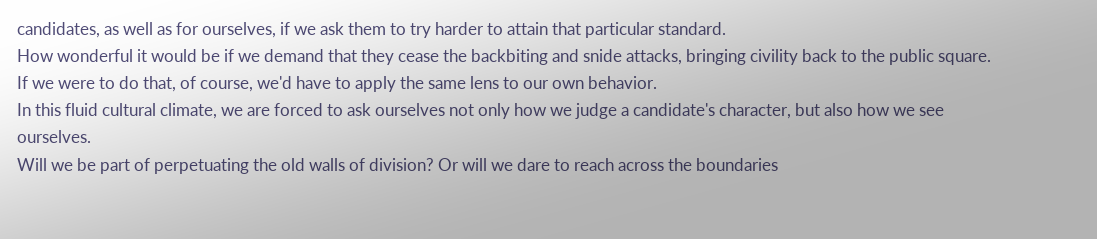candidates, as well as for ourselves, if we ask them to try harder to attain that particular standard.
How wonderful it would be if we demand that they cease the backbiting and snide attacks, bringing civility back to the public square.
If we were to do that, of course, we'd have to apply the same lens to our own behavior.
In this fluid cultural climate, we are forced to ask ourselves not only how we judge a candidate's character, but also how we see ourselves.
Will we be part of perpetuating the old walls of division? Or will we dare to reach across the boundaries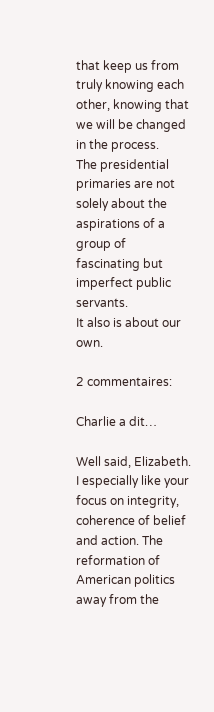that keep us from truly knowing each other, knowing that we will be changed in the process.
The presidential primaries are not solely about the aspirations of a group of fascinating but imperfect public servants.
It also is about our own.

2 commentaires:

Charlie a dit…

Well said, Elizabeth. I especially like your focus on integrity, coherence of belief and action. The reformation of American politics away from the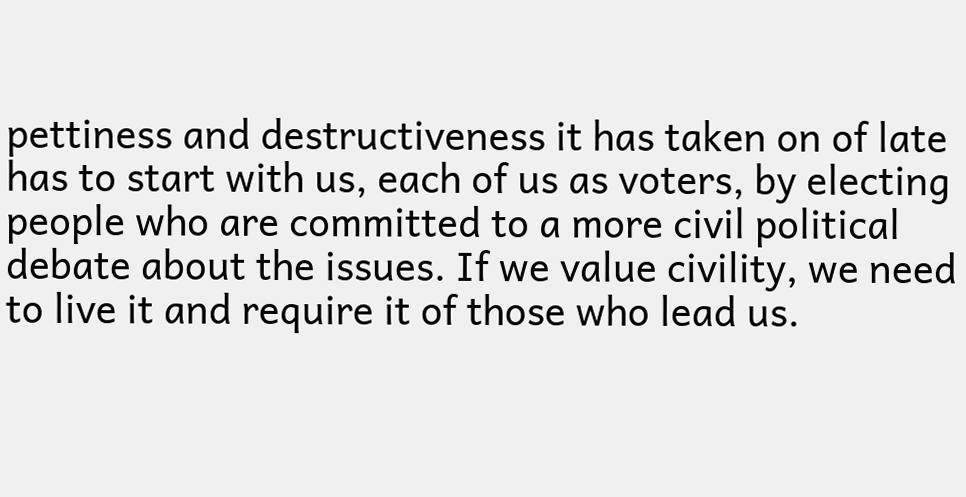pettiness and destructiveness it has taken on of late has to start with us, each of us as voters, by electing people who are committed to a more civil political debate about the issues. If we value civility, we need to live it and require it of those who lead us.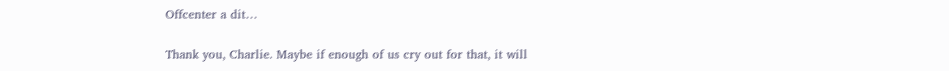Offcenter a dit…

Thank you, Charlie. Maybe if enough of us cry out for that, it will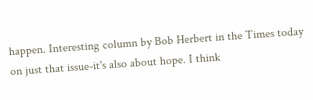happen. Interesting column by Bob Herbert in the Times today on just that issue-it's also about hope. I think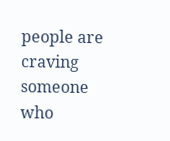people are craving someone who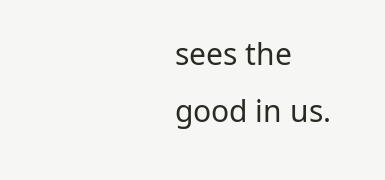sees the good in us.